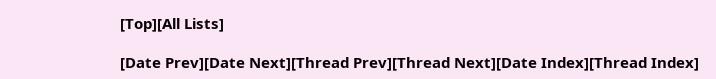[Top][All Lists]

[Date Prev][Date Next][Thread Prev][Thread Next][Date Index][Thread Index]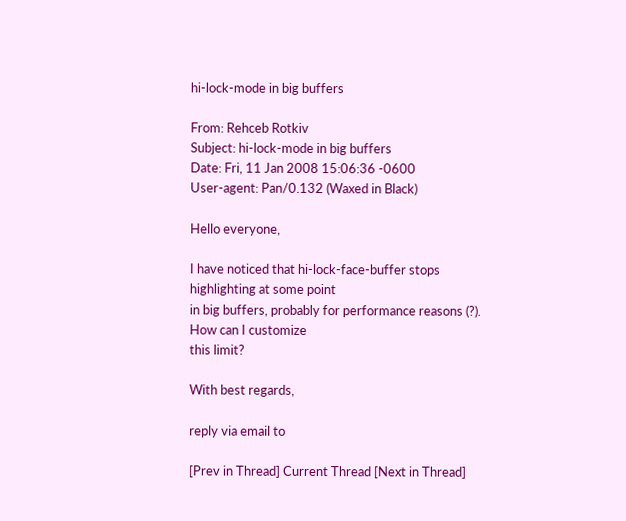hi-lock-mode in big buffers

From: Rehceb Rotkiv
Subject: hi-lock-mode in big buffers
Date: Fri, 11 Jan 2008 15:06:36 -0600
User-agent: Pan/0.132 (Waxed in Black)

Hello everyone,

I have noticed that hi-lock-face-buffer stops highlighting at some point
in big buffers, probably for performance reasons (?). How can I customize
this limit?

With best regards,

reply via email to

[Prev in Thread] Current Thread [Next in Thread]